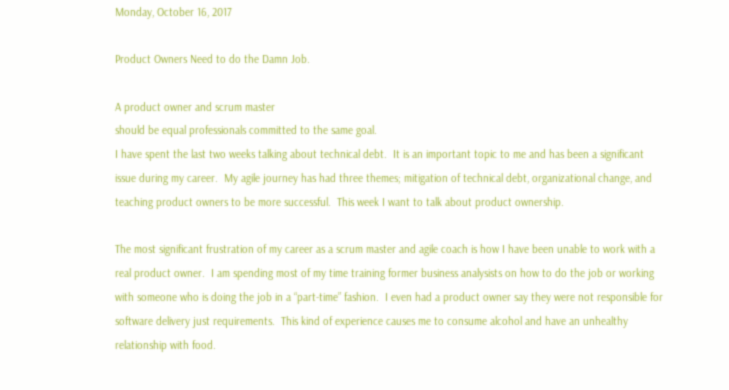Monday, October 16, 2017

Product Owners Need to do the Damn Job.

A product owner and scrum master
should be equal professionals committed to the same goal.
I have spent the last two weeks talking about technical debt.  It is an important topic to me and has been a significant issue during my career.  My agile journey has had three themes; mitigation of technical debt, organizational change, and teaching product owners to be more successful.  This week I want to talk about product ownership.

The most significant frustration of my career as a scrum master and agile coach is how I have been unable to work with a real product owner.  I am spending most of my time training former business analysists on how to do the job or working with someone who is doing the job in a “part-time” fashion.  I even had a product owner say they were not responsible for software delivery just requirements.  This kind of experience causes me to consume alcohol and have an unhealthy relationship with food.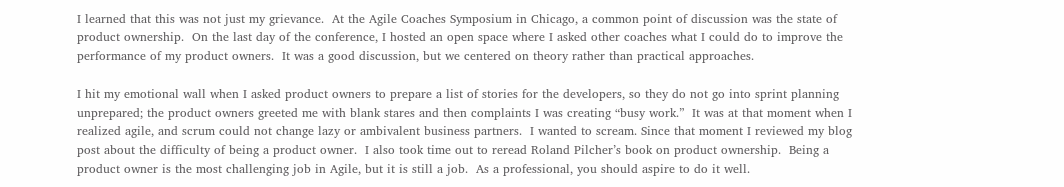I learned that this was not just my grievance.  At the Agile Coaches Symposium in Chicago, a common point of discussion was the state of product ownership.  On the last day of the conference, I hosted an open space where I asked other coaches what I could do to improve the performance of my product owners.  It was a good discussion, but we centered on theory rather than practical approaches.

I hit my emotional wall when I asked product owners to prepare a list of stories for the developers, so they do not go into sprint planning unprepared; the product owners greeted me with blank stares and then complaints I was creating “busy work.”  It was at that moment when I realized agile, and scrum could not change lazy or ambivalent business partners.  I wanted to scream. Since that moment I reviewed my blog post about the difficulty of being a product owner.  I also took time out to reread Roland Pilcher’s book on product ownership.  Being a product owner is the most challenging job in Agile, but it is still a job.  As a professional, you should aspire to do it well.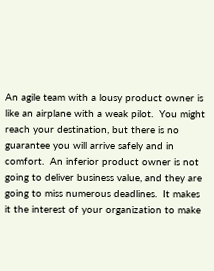An agile team with a lousy product owner is like an airplane with a weak pilot.  You might reach your destination, but there is no guarantee you will arrive safely and in comfort.  An inferior product owner is not going to deliver business value, and they are going to miss numerous deadlines.  It makes it the interest of your organization to make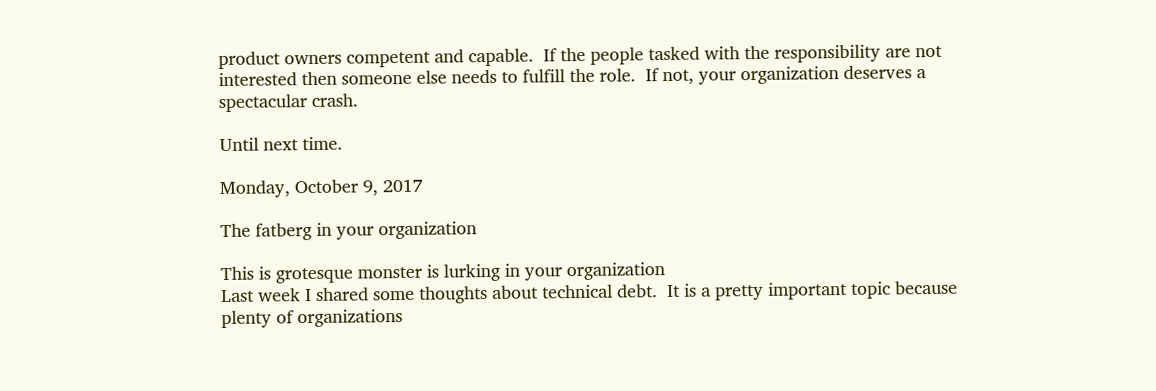product owners competent and capable.  If the people tasked with the responsibility are not interested then someone else needs to fulfill the role.  If not, your organization deserves a spectacular crash.

Until next time.

Monday, October 9, 2017

The fatberg in your organization

This is grotesque monster is lurking in your organization
Last week I shared some thoughts about technical debt.  It is a pretty important topic because plenty of organizations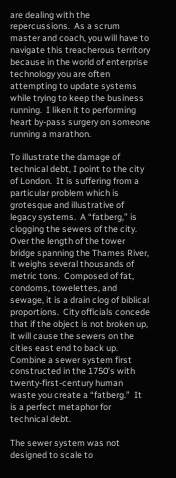are dealing with the repercussions.  As a scrum master and coach, you will have to navigate this treacherous territory because in the world of enterprise technology you are often attempting to update systems while trying to keep the business running.  I liken it to performing heart by-pass surgery on someone running a marathon.

To illustrate the damage of technical debt, I point to the city of London.  It is suffering from a particular problem which is grotesque and illustrative of legacy systems.  A “fatberg,” is clogging the sewers of the city.  Over the length of the tower bridge spanning the Thames River, it weighs several thousands of metric tons.  Composed of fat, condoms, towelettes, and sewage, it is a drain clog of biblical proportions.  City officials concede that if the object is not broken up, it will cause the sewers on the cities east end to back up.  Combine a sewer system first constructed in the 1750’s with twenty-first-century human waste you create a “fatberg.”  It is a perfect metaphor for technical debt.

The sewer system was not designed to scale to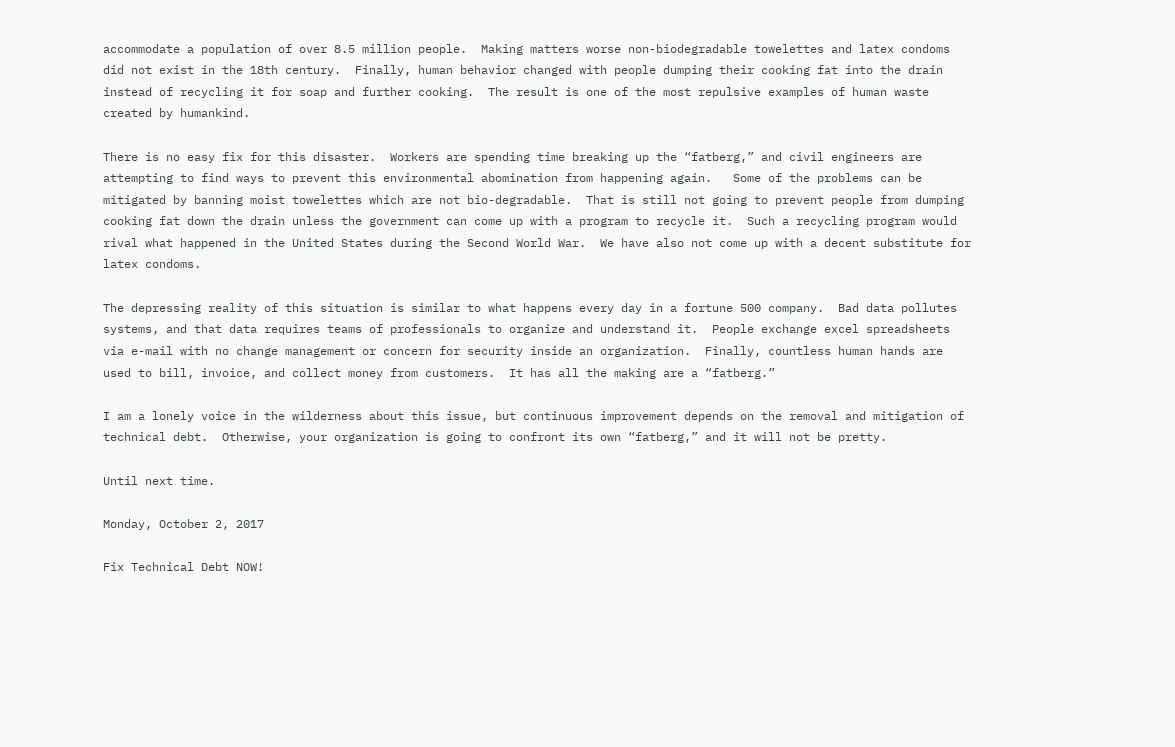accommodate a population of over 8.5 million people.  Making matters worse non-biodegradable towelettes and latex condoms did not exist in the 18th century.  Finally, human behavior changed with people dumping their cooking fat into the drain instead of recycling it for soap and further cooking.  The result is one of the most repulsive examples of human waste created by humankind.

There is no easy fix for this disaster.  Workers are spending time breaking up the “fatberg,” and civil engineers are attempting to find ways to prevent this environmental abomination from happening again.   Some of the problems can be mitigated by banning moist towelettes which are not bio-degradable.  That is still not going to prevent people from dumping cooking fat down the drain unless the government can come up with a program to recycle it.  Such a recycling program would rival what happened in the United States during the Second World War.  We have also not come up with a decent substitute for latex condoms.

The depressing reality of this situation is similar to what happens every day in a fortune 500 company.  Bad data pollutes systems, and that data requires teams of professionals to organize and understand it.  People exchange excel spreadsheets via e-mail with no change management or concern for security inside an organization.  Finally, countless human hands are used to bill, invoice, and collect money from customers.  It has all the making are a “fatberg.”

I am a lonely voice in the wilderness about this issue, but continuous improvement depends on the removal and mitigation of technical debt.  Otherwise, your organization is going to confront its own “fatberg,” and it will not be pretty.

Until next time.

Monday, October 2, 2017

Fix Technical Debt NOW!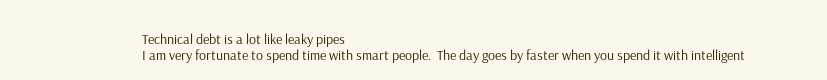Technical debt is a lot like leaky pipes
I am very fortunate to spend time with smart people.  The day goes by faster when you spend it with intelligent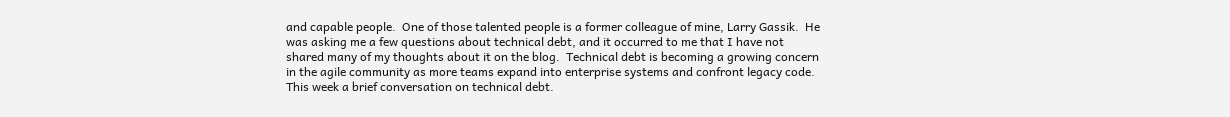and capable people.  One of those talented people is a former colleague of mine, Larry Gassik.  He was asking me a few questions about technical debt, and it occurred to me that I have not shared many of my thoughts about it on the blog.  Technical debt is becoming a growing concern in the agile community as more teams expand into enterprise systems and confront legacy code.  This week a brief conversation on technical debt.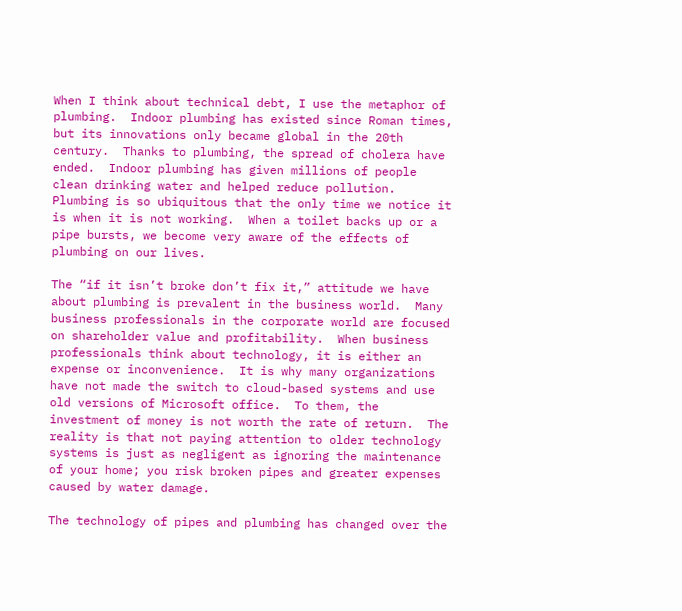When I think about technical debt, I use the metaphor of plumbing.  Indoor plumbing has existed since Roman times, but its innovations only became global in the 20th century.  Thanks to plumbing, the spread of cholera have ended.  Indoor plumbing has given millions of people clean drinking water and helped reduce pollution.  Plumbing is so ubiquitous that the only time we notice it is when it is not working.  When a toilet backs up or a pipe bursts, we become very aware of the effects of plumbing on our lives.

The “if it isn’t broke don’t fix it,” attitude we have about plumbing is prevalent in the business world.  Many business professionals in the corporate world are focused on shareholder value and profitability.  When business professionals think about technology, it is either an expense or inconvenience.  It is why many organizations have not made the switch to cloud-based systems and use old versions of Microsoft office.  To them, the investment of money is not worth the rate of return.  The reality is that not paying attention to older technology systems is just as negligent as ignoring the maintenance of your home; you risk broken pipes and greater expenses caused by water damage.

The technology of pipes and plumbing has changed over the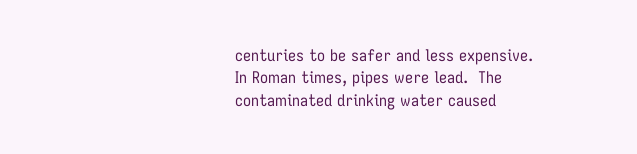centuries to be safer and less expensive.  In Roman times, pipes were lead.  The contaminated drinking water caused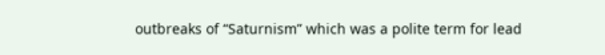outbreaks of “Saturnism” which was a polite term for lead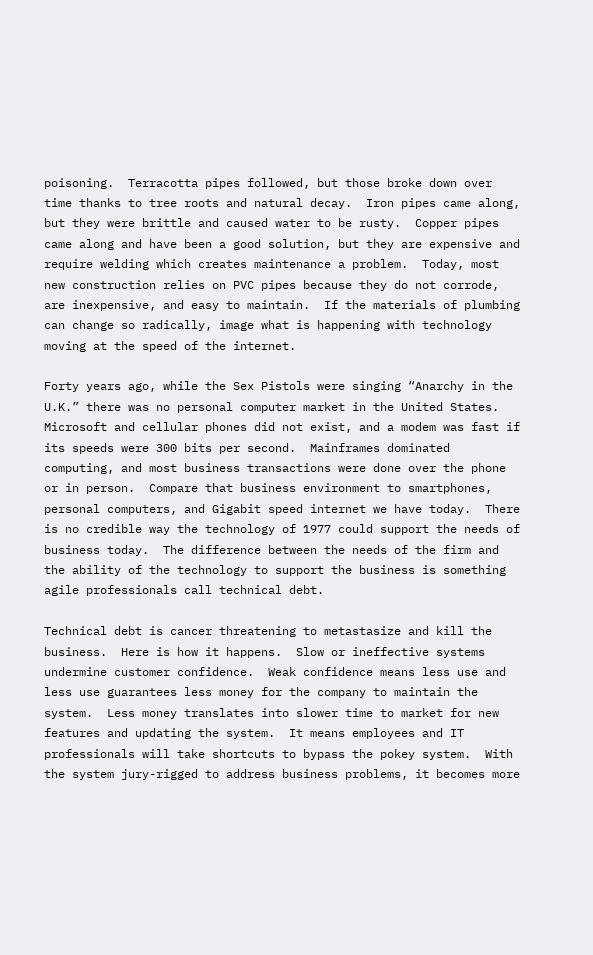poisoning.  Terracotta pipes followed, but those broke down over time thanks to tree roots and natural decay.  Iron pipes came along, but they were brittle and caused water to be rusty.  Copper pipes came along and have been a good solution, but they are expensive and require welding which creates maintenance a problem.  Today, most new construction relies on PVC pipes because they do not corrode, are inexpensive, and easy to maintain.  If the materials of plumbing can change so radically, image what is happening with technology moving at the speed of the internet.

Forty years ago, while the Sex Pistols were singing “Anarchy in the U.K.” there was no personal computer market in the United States.  Microsoft and cellular phones did not exist, and a modem was fast if its speeds were 300 bits per second.  Mainframes dominated computing, and most business transactions were done over the phone or in person.  Compare that business environment to smartphones, personal computers, and Gigabit speed internet we have today.  There is no credible way the technology of 1977 could support the needs of business today.  The difference between the needs of the firm and the ability of the technology to support the business is something agile professionals call technical debt.

Technical debt is cancer threatening to metastasize and kill the business.  Here is how it happens.  Slow or ineffective systems undermine customer confidence.  Weak confidence means less use and less use guarantees less money for the company to maintain the system.  Less money translates into slower time to market for new features and updating the system.  It means employees and IT professionals will take shortcuts to bypass the pokey system.  With the system jury-rigged to address business problems, it becomes more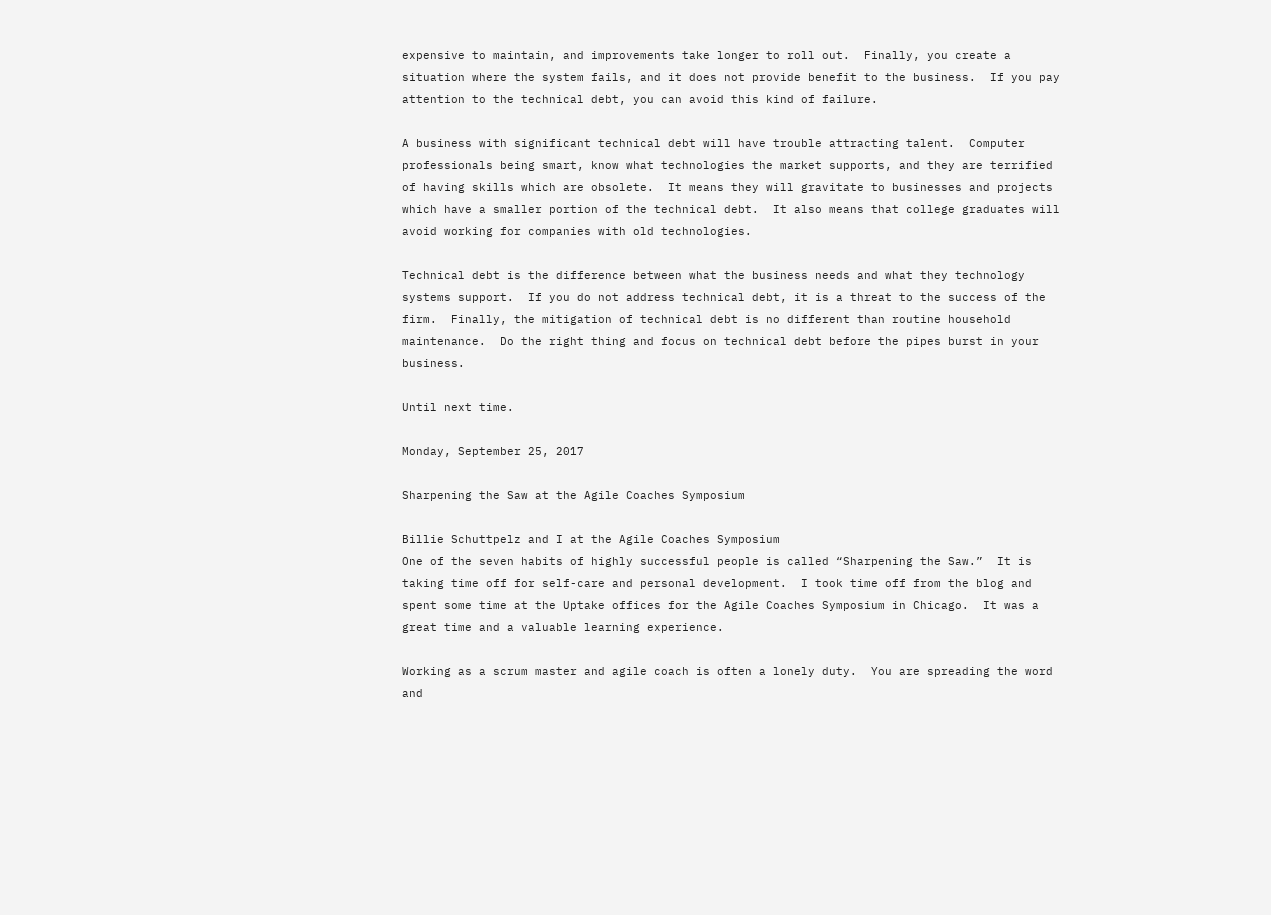expensive to maintain, and improvements take longer to roll out.  Finally, you create a situation where the system fails, and it does not provide benefit to the business.  If you pay attention to the technical debt, you can avoid this kind of failure.

A business with significant technical debt will have trouble attracting talent.  Computer professionals being smart, know what technologies the market supports, and they are terrified of having skills which are obsolete.  It means they will gravitate to businesses and projects which have a smaller portion of the technical debt.  It also means that college graduates will avoid working for companies with old technologies.

Technical debt is the difference between what the business needs and what they technology systems support.  If you do not address technical debt, it is a threat to the success of the firm.  Finally, the mitigation of technical debt is no different than routine household maintenance.  Do the right thing and focus on technical debt before the pipes burst in your business.

Until next time.

Monday, September 25, 2017

Sharpening the Saw at the Agile Coaches Symposium

Billie Schuttpelz and I at the Agile Coaches Symposium
One of the seven habits of highly successful people is called “Sharpening the Saw.”  It is taking time off for self-care and personal development.  I took time off from the blog and spent some time at the Uptake offices for the Agile Coaches Symposium in Chicago.  It was a great time and a valuable learning experience.

Working as a scrum master and agile coach is often a lonely duty.  You are spreading the word and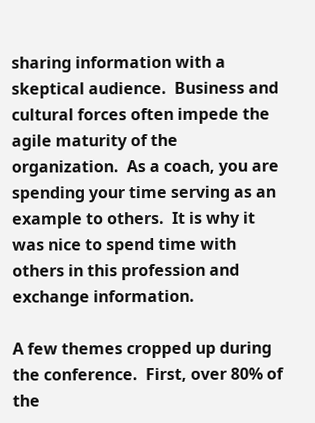sharing information with a skeptical audience.  Business and cultural forces often impede the agile maturity of the organization.  As a coach, you are spending your time serving as an example to others.  It is why it was nice to spend time with others in this profession and exchange information.

A few themes cropped up during the conference.  First, over 80% of the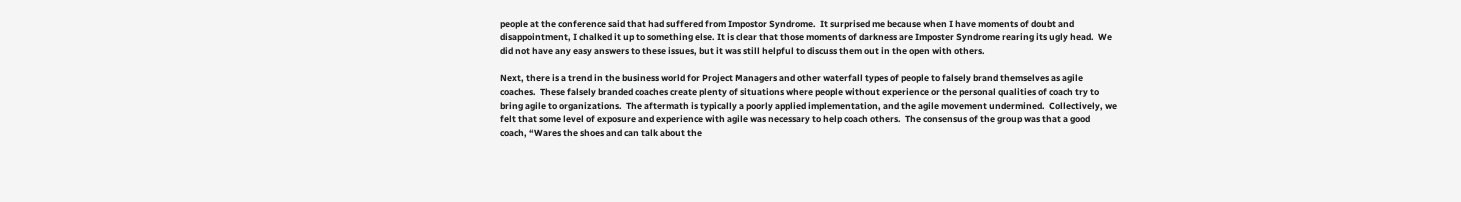people at the conference said that had suffered from Impostor Syndrome.  It surprised me because when I have moments of doubt and disappointment, I chalked it up to something else. It is clear that those moments of darkness are Imposter Syndrome rearing its ugly head.  We did not have any easy answers to these issues, but it was still helpful to discuss them out in the open with others.

Next, there is a trend in the business world for Project Managers and other waterfall types of people to falsely brand themselves as agile coaches.  These falsely branded coaches create plenty of situations where people without experience or the personal qualities of coach try to bring agile to organizations.  The aftermath is typically a poorly applied implementation, and the agile movement undermined.  Collectively, we felt that some level of exposure and experience with agile was necessary to help coach others.  The consensus of the group was that a good coach, “Wares the shoes and can talk about the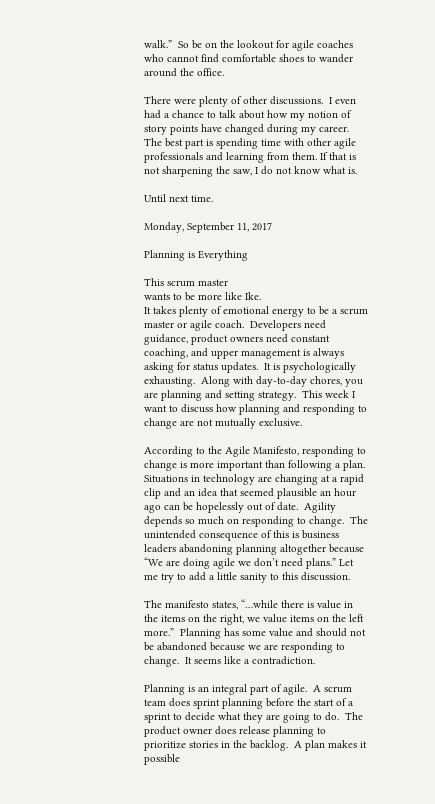walk.”  So be on the lookout for agile coaches who cannot find comfortable shoes to wander around the office.

There were plenty of other discussions.  I even had a chance to talk about how my notion of story points have changed during my career.  The best part is spending time with other agile professionals and learning from them. If that is not sharpening the saw, I do not know what is.

Until next time.

Monday, September 11, 2017

Planning is Everything

This scrum master
wants to be more like Ike.
It takes plenty of emotional energy to be a scrum master or agile coach.  Developers need guidance, product owners need constant coaching, and upper management is always asking for status updates.  It is psychologically exhausting.  Along with day-to-day chores, you are planning and setting strategy.  This week I want to discuss how planning and responding to change are not mutually exclusive.

According to the Agile Manifesto, responding to change is more important than following a plan.  Situations in technology are changing at a rapid clip and an idea that seemed plausible an hour ago can be hopelessly out of date.  Agility depends so much on responding to change.  The unintended consequence of this is business leaders abandoning planning altogether because “We are doing agile we don’t need plans.” Let me try to add a little sanity to this discussion.

The manifesto states, “…while there is value in the items on the right, we value items on the left more.”  Planning has some value and should not be abandoned because we are responding to change.  It seems like a contradiction.

Planning is an integral part of agile.  A scrum team does sprint planning before the start of a sprint to decide what they are going to do.  The product owner does release planning to prioritize stories in the backlog.  A plan makes it possible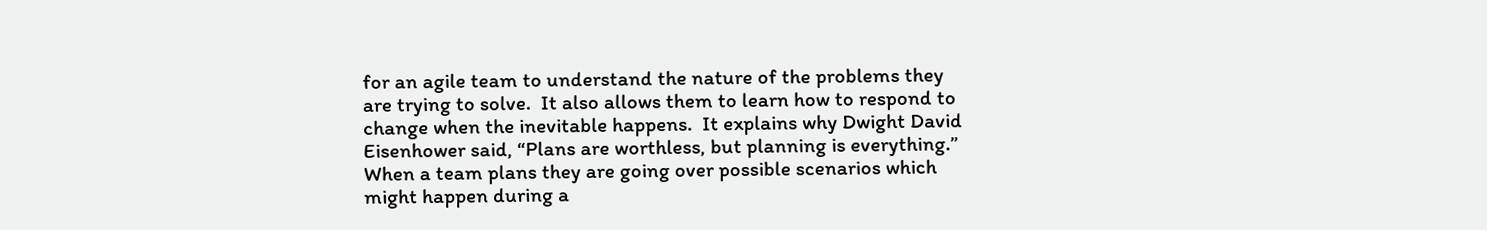for an agile team to understand the nature of the problems they are trying to solve.  It also allows them to learn how to respond to change when the inevitable happens.  It explains why Dwight David Eisenhower said, “Plans are worthless, but planning is everything.”  When a team plans they are going over possible scenarios which might happen during a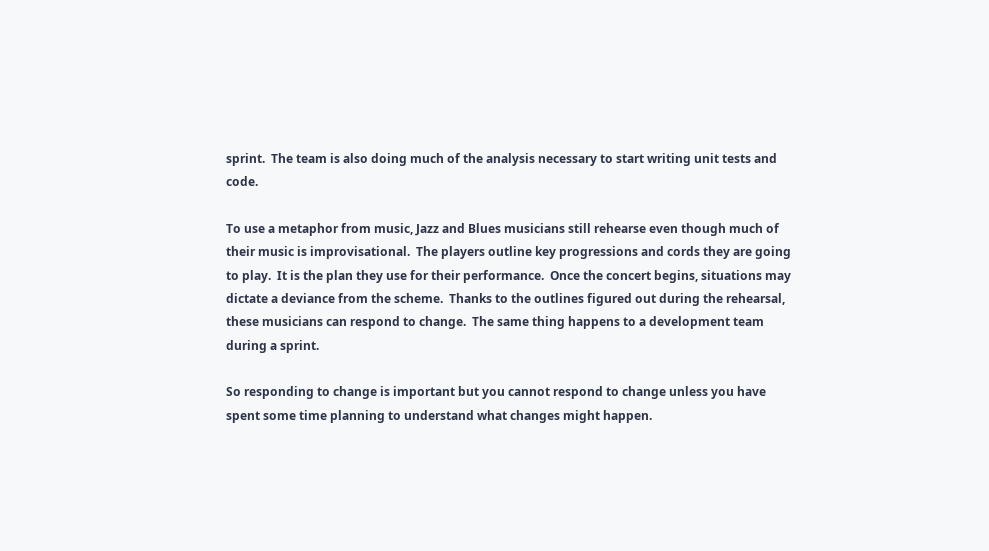sprint.  The team is also doing much of the analysis necessary to start writing unit tests and code.

To use a metaphor from music, Jazz and Blues musicians still rehearse even though much of their music is improvisational.  The players outline key progressions and cords they are going to play.  It is the plan they use for their performance.  Once the concert begins, situations may dictate a deviance from the scheme.  Thanks to the outlines figured out during the rehearsal, these musicians can respond to change.  The same thing happens to a development team during a sprint.

So responding to change is important but you cannot respond to change unless you have spent some time planning to understand what changes might happen.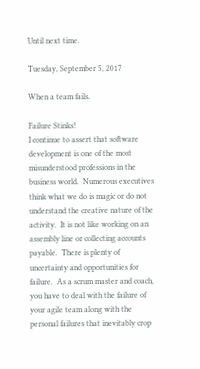Until next time.

Tuesday, September 5, 2017

When a team fails.

Failure Stinks!
I continue to assert that software development is one of the most misunderstood professions in the business world.  Numerous executives think what we do is magic or do not understand the creative nature of the activity.  It is not like working on an assembly line or collecting accounts payable.  There is plenty of uncertainty and opportunities for failure.  As a scrum master and coach, you have to deal with the failure of your agile team along with the personal failures that inevitably crop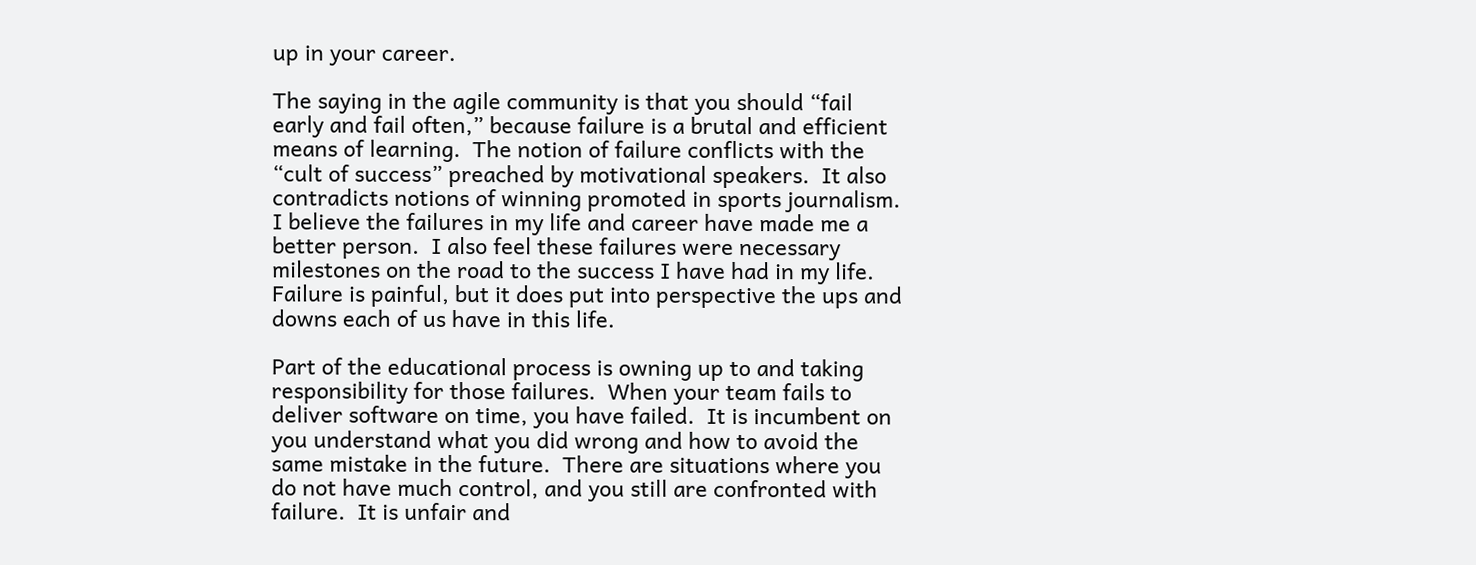up in your career.

The saying in the agile community is that you should “fail early and fail often,” because failure is a brutal and efficient means of learning.  The notion of failure conflicts with the “cult of success” preached by motivational speakers.  It also contradicts notions of winning promoted in sports journalism.  I believe the failures in my life and career have made me a better person.  I also feel these failures were necessary milestones on the road to the success I have had in my life.  Failure is painful, but it does put into perspective the ups and downs each of us have in this life.

Part of the educational process is owning up to and taking responsibility for those failures.  When your team fails to deliver software on time, you have failed.  It is incumbent on you understand what you did wrong and how to avoid the same mistake in the future.  There are situations where you do not have much control, and you still are confronted with failure.  It is unfair and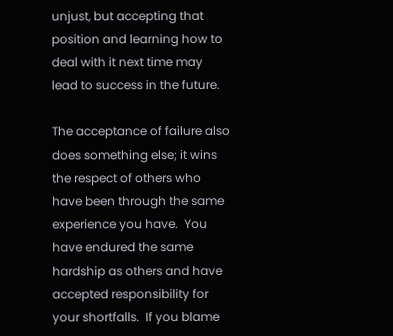unjust, but accepting that position and learning how to deal with it next time may lead to success in the future.

The acceptance of failure also does something else; it wins the respect of others who have been through the same experience you have.  You have endured the same hardship as others and have accepted responsibility for your shortfalls.  If you blame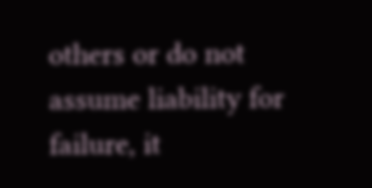others or do not assume liability for failure, it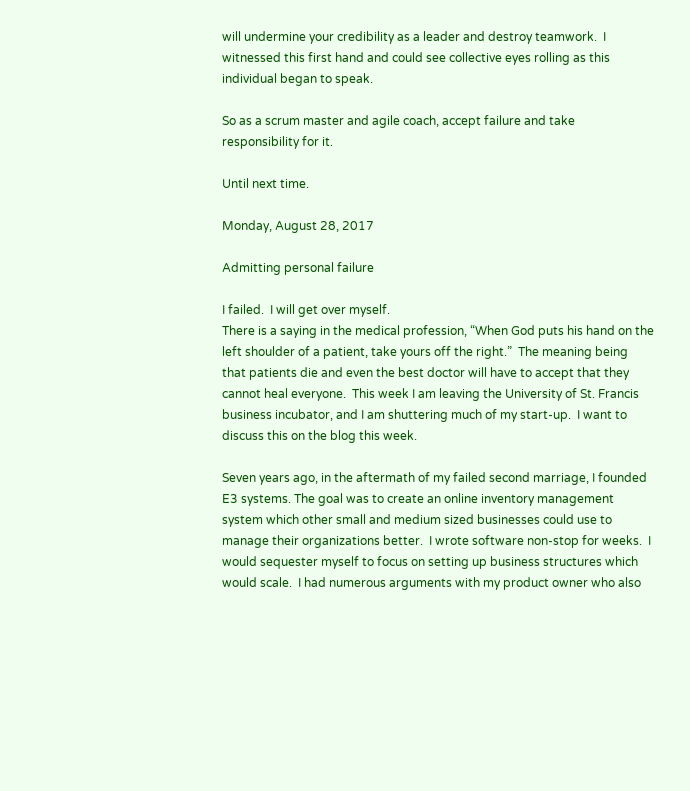will undermine your credibility as a leader and destroy teamwork.  I witnessed this first hand and could see collective eyes rolling as this individual began to speak.

So as a scrum master and agile coach, accept failure and take responsibility for it.

Until next time.

Monday, August 28, 2017

Admitting personal failure

I failed.  I will get over myself.
There is a saying in the medical profession, “When God puts his hand on the left shoulder of a patient, take yours off the right.”  The meaning being that patients die and even the best doctor will have to accept that they cannot heal everyone.  This week I am leaving the University of St. Francis business incubator, and I am shuttering much of my start-up.  I want to discuss this on the blog this week.

Seven years ago, in the aftermath of my failed second marriage, I founded E3 systems. The goal was to create an online inventory management system which other small and medium sized businesses could use to manage their organizations better.  I wrote software non-stop for weeks.  I would sequester myself to focus on setting up business structures which would scale.  I had numerous arguments with my product owner who also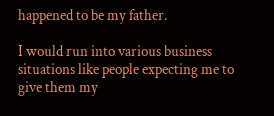happened to be my father.

I would run into various business situations like people expecting me to give them my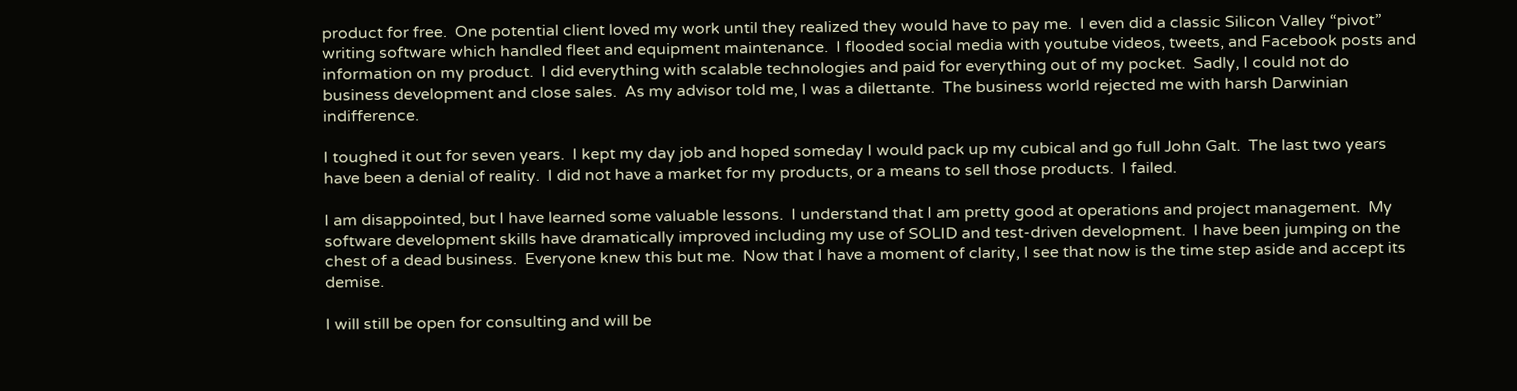product for free.  One potential client loved my work until they realized they would have to pay me.  I even did a classic Silicon Valley “pivot” writing software which handled fleet and equipment maintenance.  I flooded social media with youtube videos, tweets, and Facebook posts and information on my product.  I did everything with scalable technologies and paid for everything out of my pocket.  Sadly, I could not do business development and close sales.  As my advisor told me, I was a dilettante.  The business world rejected me with harsh Darwinian indifference.

I toughed it out for seven years.  I kept my day job and hoped someday I would pack up my cubical and go full John Galt.  The last two years have been a denial of reality.  I did not have a market for my products, or a means to sell those products.  I failed.

I am disappointed, but I have learned some valuable lessons.  I understand that I am pretty good at operations and project management.  My software development skills have dramatically improved including my use of SOLID and test-driven development.  I have been jumping on the chest of a dead business.  Everyone knew this but me.  Now that I have a moment of clarity, I see that now is the time step aside and accept its demise.

I will still be open for consulting and will be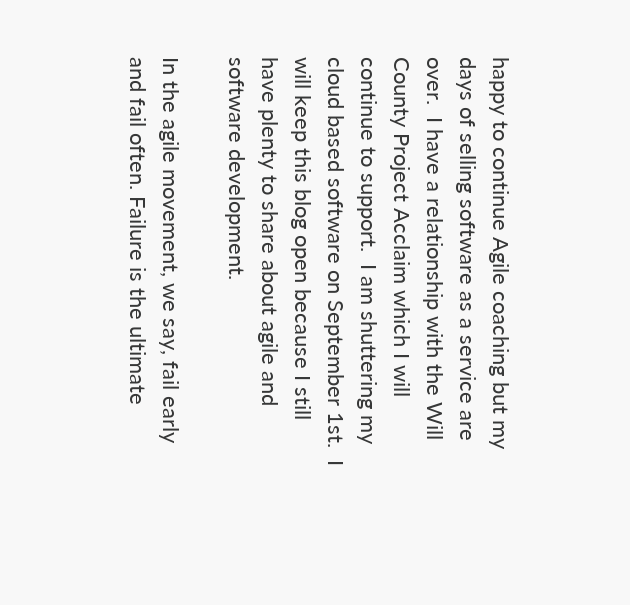happy to continue Agile coaching but my days of selling software as a service are over.  I have a relationship with the Will County Project Acclaim which I will continue to support.  I am shuttering my cloud based software on September 1st.  I will keep this blog open because I still have plenty to share about agile and software development.

In the agile movement, we say, fail early and fail often. Failure is the ultimate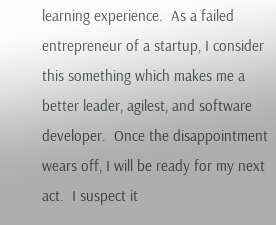learning experience.  As a failed entrepreneur of a startup, I consider this something which makes me a better leader, agilest, and software developer.  Once the disappointment wears off, I will be ready for my next act.  I suspect it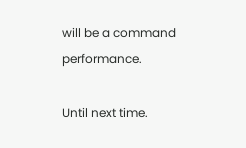will be a command performance.

Until next time.